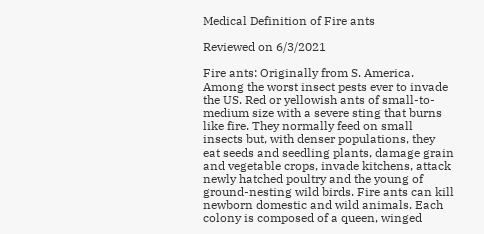Medical Definition of Fire ants

Reviewed on 6/3/2021

Fire ants: Originally from S. America. Among the worst insect pests ever to invade the US. Red or yellowish ants of small-to-medium size with a severe sting that burns like fire. They normally feed on small insects but, with denser populations, they eat seeds and seedling plants, damage grain and vegetable crops, invade kitchens, attack newly hatched poultry and the young of ground-nesting wild birds. Fire ants can kill newborn domestic and wild animals. Each colony is composed of a queen, winged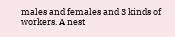males and females and 3 kinds of workers. A nest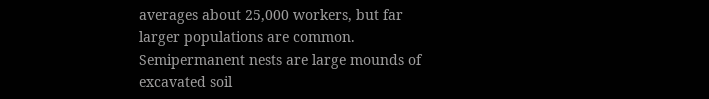averages about 25,000 workers, but far larger populations are common. Semipermanent nests are large mounds of excavated soil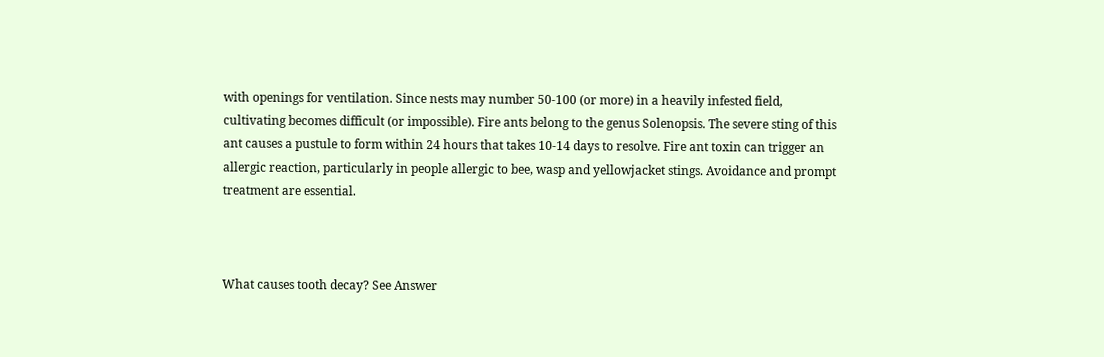with openings for ventilation. Since nests may number 50-100 (or more) in a heavily infested field, cultivating becomes difficult (or impossible). Fire ants belong to the genus Solenopsis. The severe sting of this ant causes a pustule to form within 24 hours that takes 10-14 days to resolve. Fire ant toxin can trigger an allergic reaction, particularly in people allergic to bee, wasp and yellowjacket stings. Avoidance and prompt treatment are essential.



What causes tooth decay? See Answer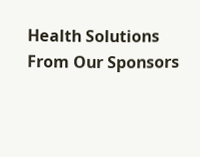Health Solutions From Our Sponsors